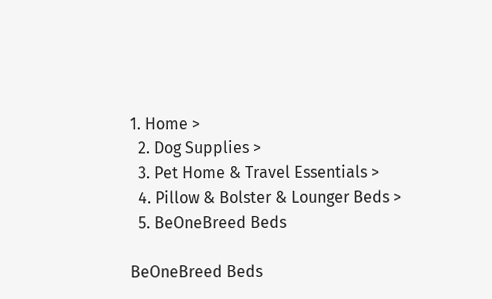1. Home >
  2. Dog Supplies >
  3. Pet Home & Travel Essentials >
  4. Pillow & Bolster & Lounger Beds >
  5. BeOneBreed Beds

BeOneBreed Beds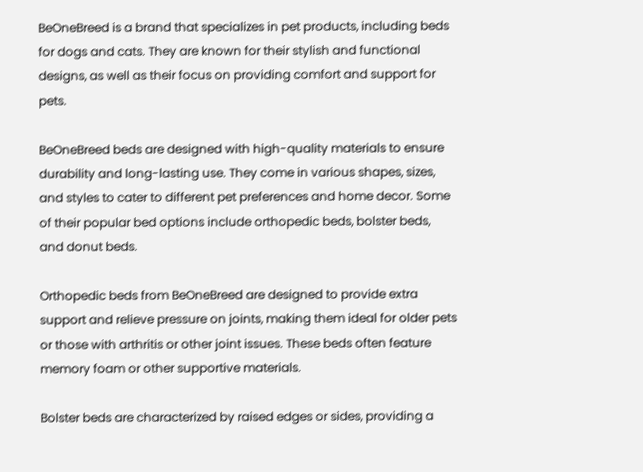BeOneBreed is a brand that specializes in pet products, including beds for dogs and cats. They are known for their stylish and functional designs, as well as their focus on providing comfort and support for pets.

BeOneBreed beds are designed with high-quality materials to ensure durability and long-lasting use. They come in various shapes, sizes, and styles to cater to different pet preferences and home decor. Some of their popular bed options include orthopedic beds, bolster beds, and donut beds.

Orthopedic beds from BeOneBreed are designed to provide extra support and relieve pressure on joints, making them ideal for older pets or those with arthritis or other joint issues. These beds often feature memory foam or other supportive materials.

Bolster beds are characterized by raised edges or sides, providing a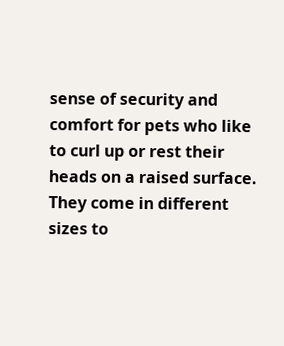sense of security and comfort for pets who like to curl up or rest their heads on a raised surface. They come in different sizes to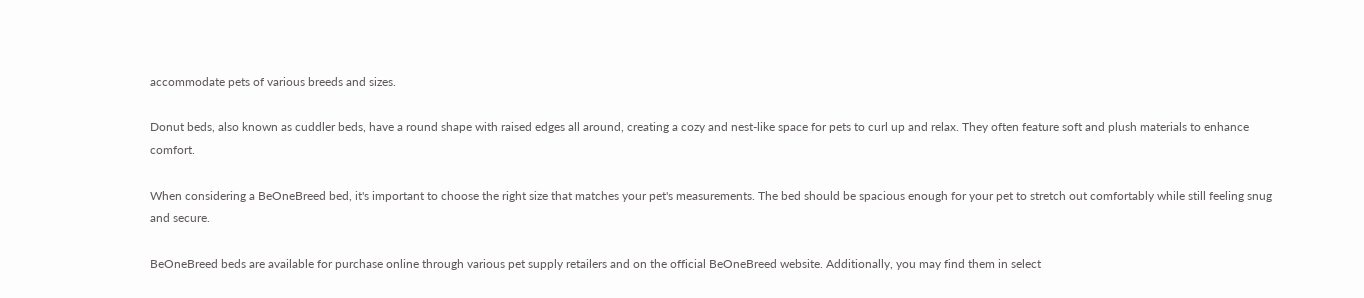accommodate pets of various breeds and sizes.

Donut beds, also known as cuddler beds, have a round shape with raised edges all around, creating a cozy and nest-like space for pets to curl up and relax. They often feature soft and plush materials to enhance comfort.

When considering a BeOneBreed bed, it's important to choose the right size that matches your pet's measurements. The bed should be spacious enough for your pet to stretch out comfortably while still feeling snug and secure.

BeOneBreed beds are available for purchase online through various pet supply retailers and on the official BeOneBreed website. Additionally, you may find them in select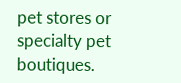pet stores or specialty pet boutiques.